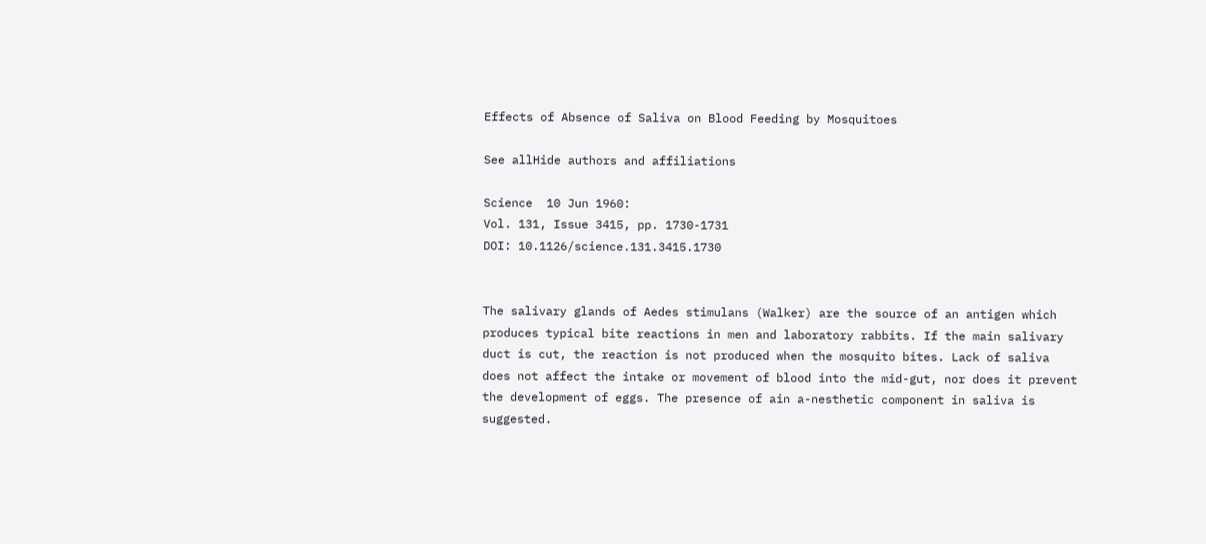Effects of Absence of Saliva on Blood Feeding by Mosquitoes

See allHide authors and affiliations

Science  10 Jun 1960:
Vol. 131, Issue 3415, pp. 1730-1731
DOI: 10.1126/science.131.3415.1730


The salivary glands of Aedes stimulans (Walker) are the source of an antigen which produces typical bite reactions in men and laboratory rabbits. If the main salivary duct is cut, the reaction is not produced when the mosquito bites. Lack of saliva does not affect the intake or movement of blood into the mid-gut, nor does it prevent the development of eggs. The presence of ain a-nesthetic component in saliva is suggested.